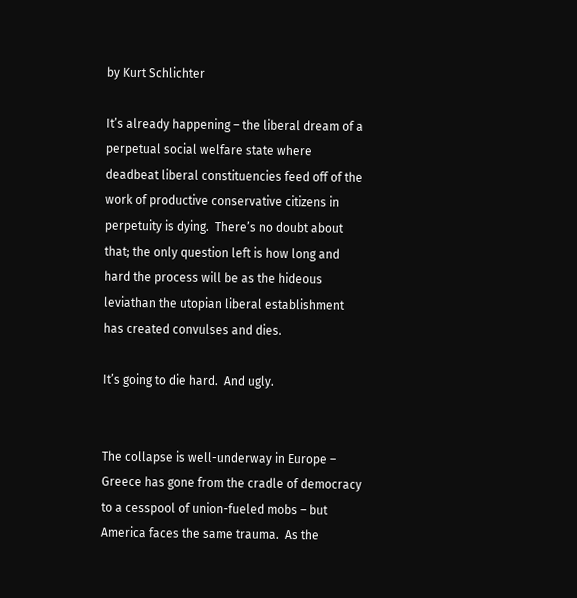by Kurt Schlichter

It’s already happening – the liberal dream of a perpetual social welfare state where deadbeat liberal constituencies feed off of the work of productive conservative citizens in perpetuity is dying.  There’s no doubt about that; the only question left is how long and hard the process will be as the hideous leviathan the utopian liberal establishment has created convulses and dies.

It’s going to die hard.  And ugly.


The collapse is well-underway in Europe – Greece has gone from the cradle of democracy to a cesspool of union-fueled mobs – but America faces the same trauma.  As the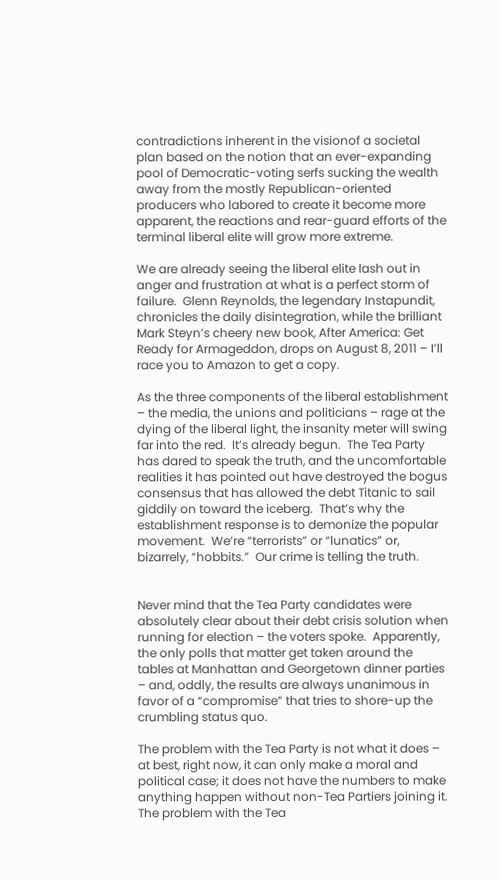contradictions inherent in the visionof a societal plan based on the notion that an ever-expanding pool of Democratic-voting serfs sucking the wealth away from the mostly Republican-oriented producers who labored to create it become more apparent, the reactions and rear-guard efforts of the terminal liberal elite will grow more extreme.

We are already seeing the liberal elite lash out in anger and frustration at what is a perfect storm of failure.  Glenn Reynolds, the legendary Instapundit, chronicles the daily disintegration, while the brilliant Mark Steyn’s cheery new book, After America: Get Ready for Armageddon, drops on August 8, 2011 – I’ll race you to Amazon to get a copy.

As the three components of the liberal establishment – the media, the unions and politicians – rage at the dying of the liberal light, the insanity meter will swing far into the red.  It’s already begun.  The Tea Party has dared to speak the truth, and the uncomfortable realities it has pointed out have destroyed the bogus consensus that has allowed the debt Titanic to sail giddily on toward the iceberg.  That’s why the establishment response is to demonize the popular movement.  We’re “terrorists” or “lunatics” or, bizarrely, “hobbits.”  Our crime is telling the truth.


Never mind that the Tea Party candidates were absolutely clear about their debt crisis solution when running for election – the voters spoke.  Apparently, the only polls that matter get taken around the tables at Manhattan and Georgetown dinner parties – and, oddly, the results are always unanimous in favor of a “compromise” that tries to shore-up the crumbling status quo.

The problem with the Tea Party is not what it does – at best, right now, it can only make a moral and political case; it does not have the numbers to make anything happen without non-Tea Partiers joining it.  The problem with the Tea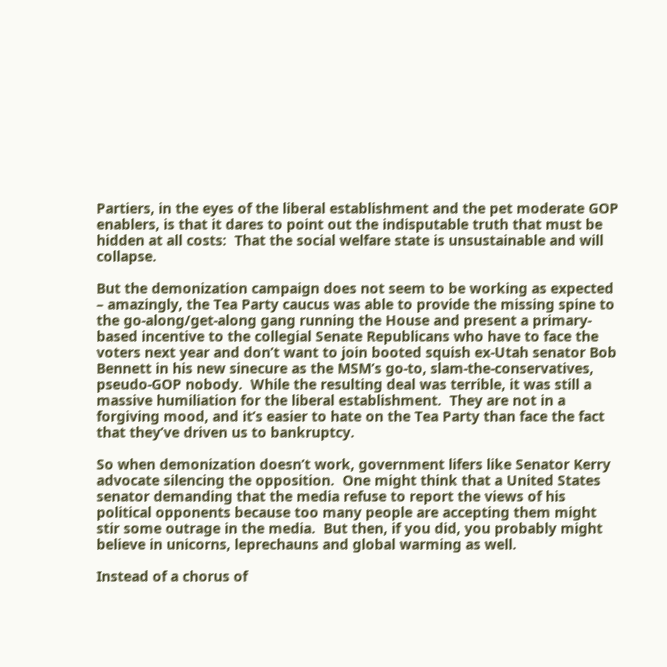Partiers, in the eyes of the liberal establishment and the pet moderate GOP enablers, is that it dares to point out the indisputable truth that must be hidden at all costs:  That the social welfare state is unsustainable and will collapse.

But the demonization campaign does not seem to be working as expected – amazingly, the Tea Party caucus was able to provide the missing spine to the go-along/get-along gang running the House and present a primary-based incentive to the collegial Senate Republicans who have to face the voters next year and don’t want to join booted squish ex-Utah senator Bob Bennett in his new sinecure as the MSM’s go-to, slam-the-conservatives, pseudo-GOP nobody.  While the resulting deal was terrible, it was still a massive humiliation for the liberal establishment.  They are not in a forgiving mood, and it’s easier to hate on the Tea Party than face the fact that they’ve driven us to bankruptcy.

So when demonization doesn’t work, government lifers like Senator Kerry advocate silencing the opposition.  One might think that a United States senator demanding that the media refuse to report the views of his political opponents because too many people are accepting them might stir some outrage in the media.  But then, if you did, you probably might believe in unicorns, leprechauns and global warming as well.

Instead of a chorus of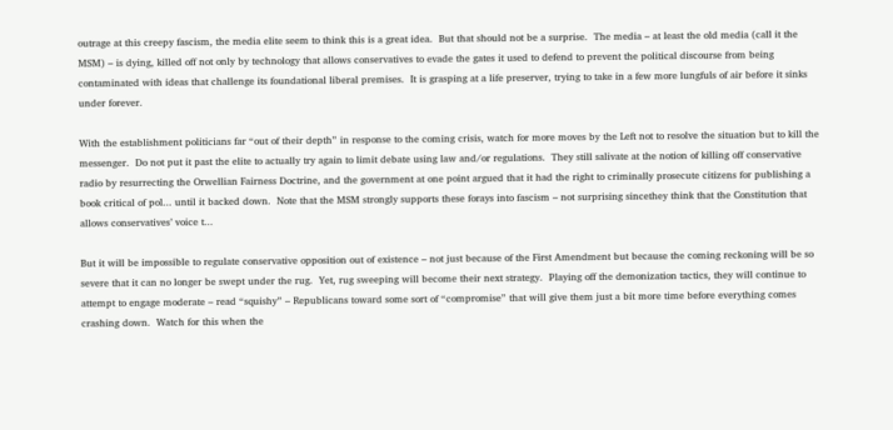outrage at this creepy fascism, the media elite seem to think this is a great idea.  But that should not be a surprise.  The media – at least the old media (call it the MSM) – is dying, killed off not only by technology that allows conservatives to evade the gates it used to defend to prevent the political discourse from being contaminated with ideas that challenge its foundational liberal premises.  It is grasping at a life preserver, trying to take in a few more lungfuls of air before it sinks under forever.

With the establishment politicians far “out of their depth” in response to the coming crisis, watch for more moves by the Left not to resolve the situation but to kill the messenger.  Do not put it past the elite to actually try again to limit debate using law and/or regulations.  They still salivate at the notion of killing off conservative radio by resurrecting the Orwellian Fairness Doctrine, and the government at one point argued that it had the right to criminally prosecute citizens for publishing a book critical of pol... until it backed down.  Note that the MSM strongly supports these forays into fascism – not surprising sincethey think that the Constitution that allows conservatives’ voice t...

But it will be impossible to regulate conservative opposition out of existence – not just because of the First Amendment but because the coming reckoning will be so severe that it can no longer be swept under the rug.  Yet, rug sweeping will become their next strategy.  Playing off the demonization tactics, they will continue to attempt to engage moderate – read “squishy” – Republicans toward some sort of “compromise” that will give them just a bit more time before everything comes crashing down.  Watch for this when the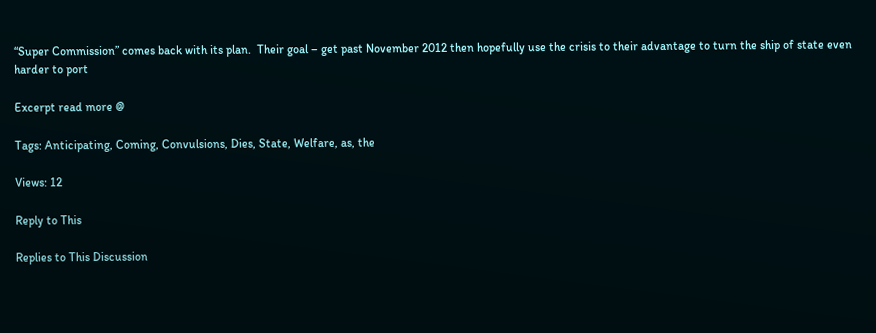“Super Commission” comes back with its plan.  Their goal – get past November 2012 then hopefully use the crisis to their advantage to turn the ship of state even harder to port

Excerpt read more @

Tags: Anticipating, Coming, Convulsions, Dies, State, Welfare, as, the

Views: 12

Reply to This

Replies to This Discussion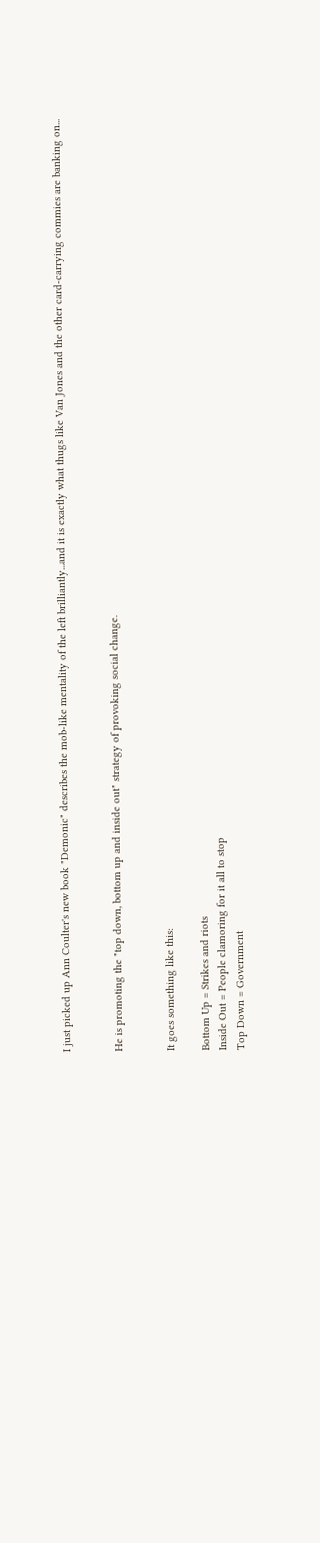I just picked up Ann Coulter's new book "Demonic" describes the mob-like mentality of the left brilliantly...and it is exactly what thugs like Van Jones and the other card-carrying commies are banking on...


He is promoting the "top down, bottom up and inside out" strategy of provoking social change.


It goes something like this:

Bottom Up = Strikes and riots
Inside Out = People clamoring for it all to stop
Top Down = Government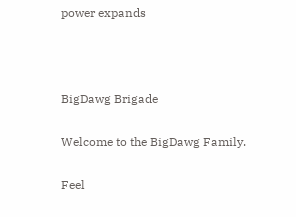power expands



BigDawg Brigade

Welcome to the BigDawg Family.

Feel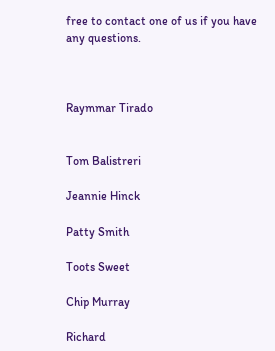free to contact one of us if you have any questions.



Raymmar Tirado


Tom Balistreri

Jeannie Hinck

Patty Smith

Toots Sweet

Chip Murray

Richard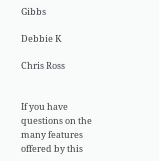Gibbs

Debbie K

Chris Ross


If you have questions on the many features offered by this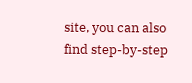site, you can also find step-by-step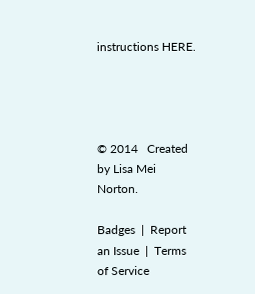instructions HERE.




© 2014   Created by Lisa Mei Norton.

Badges  |  Report an Issue  |  Terms of Service